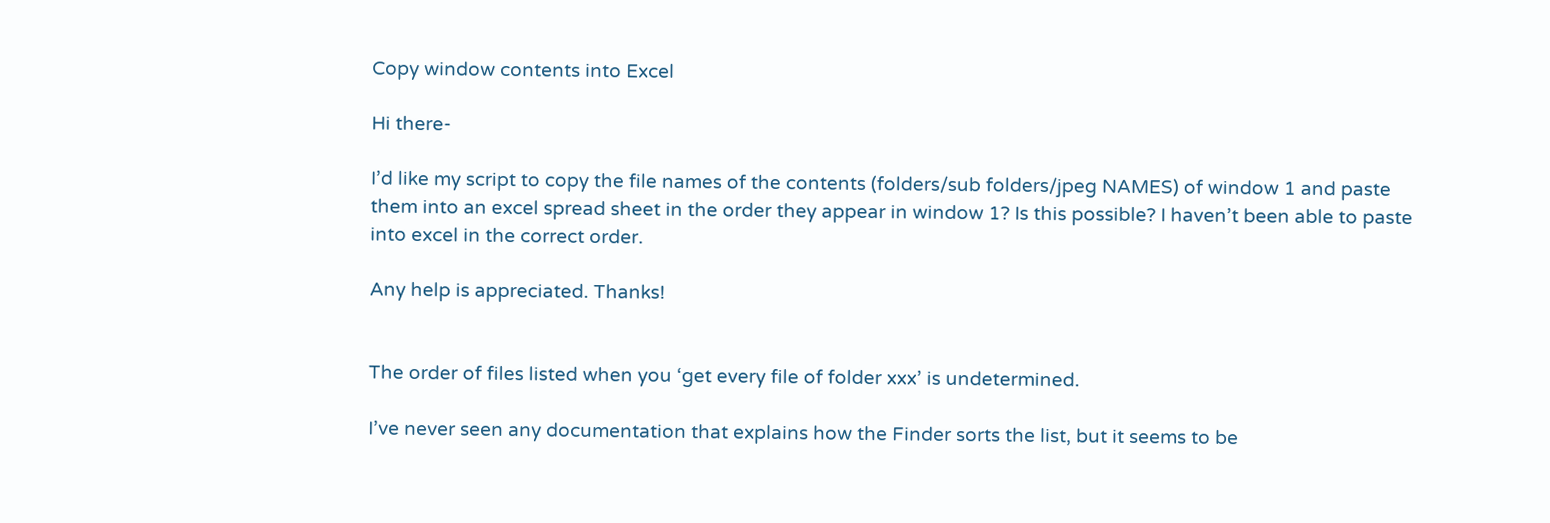Copy window contents into Excel

Hi there-

I’d like my script to copy the file names of the contents (folders/sub folders/jpeg NAMES) of window 1 and paste them into an excel spread sheet in the order they appear in window 1? Is this possible? I haven’t been able to paste into excel in the correct order.

Any help is appreciated. Thanks!


The order of files listed when you ‘get every file of folder xxx’ is undetermined.

I’ve never seen any documentation that explains how the Finder sorts the list, but it seems to be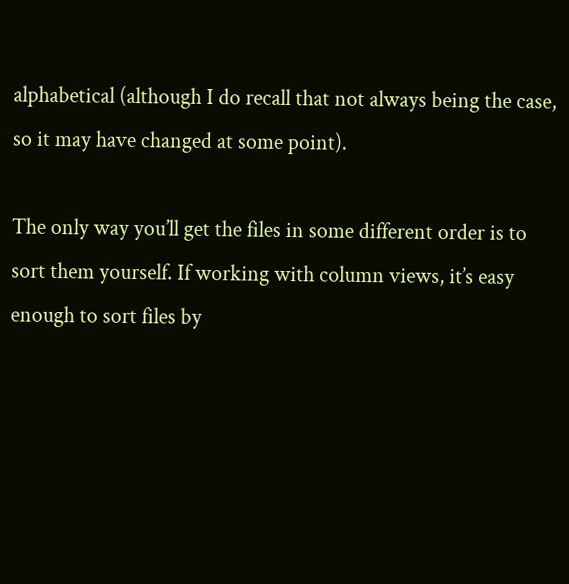alphabetical (although I do recall that not always being the case, so it may have changed at some point).

The only way you’ll get the files in some different order is to sort them yourself. If working with column views, it’s easy enough to sort files by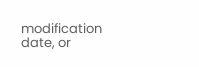modification date, or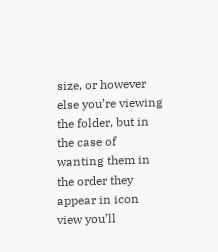size, or however else you’re viewing the folder, but in the case of wanting them in the order they appear in icon view you’ll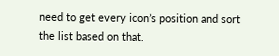need to get every icon’s position and sort the list based on that.